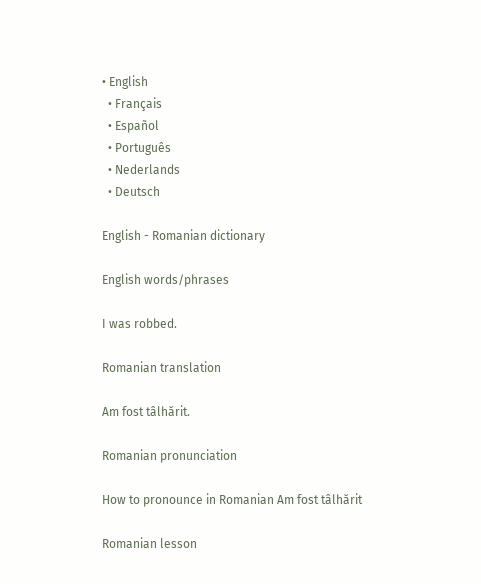• English
  • Français
  • Español
  • Português
  • Nederlands
  • Deutsch

English - Romanian dictionary

English words/phrases

I was robbed.

Romanian translation

Am fost tâlhărit.

Romanian pronunciation

How to pronounce in Romanian Am fost tâlhărit

Romanian lesson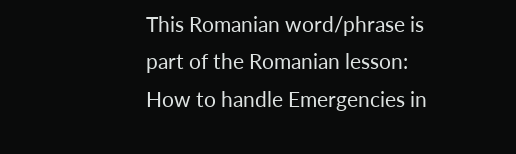This Romanian word/phrase is part of the Romanian lesson:
How to handle Emergencies in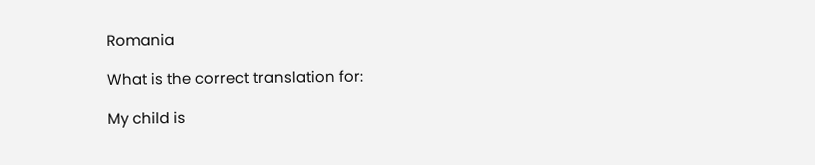Romania

What is the correct translation for:

My child is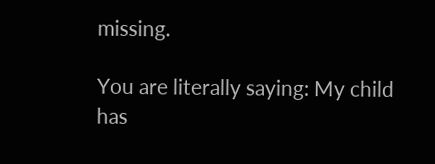missing.

You are literally saying: My child has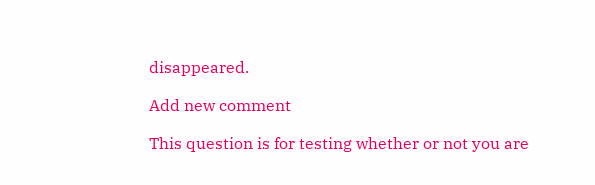disappeared.

Add new comment

This question is for testing whether or not you are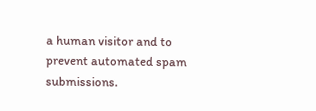a human visitor and to prevent automated spam submissions.